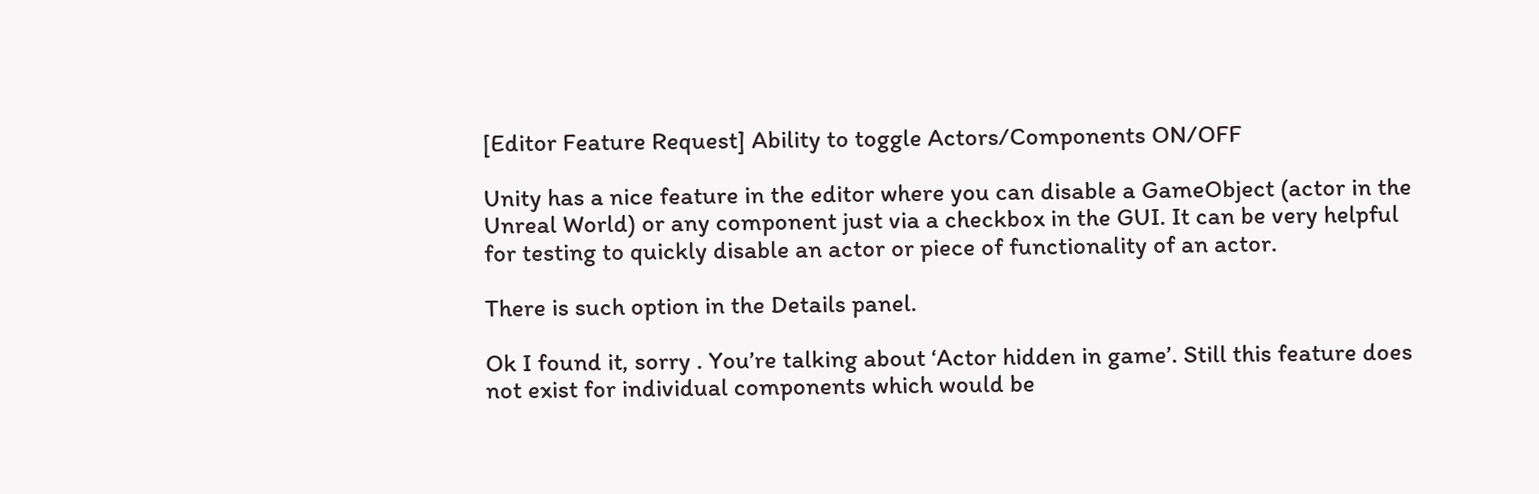[Editor Feature Request] Ability to toggle Actors/Components ON/OFF

Unity has a nice feature in the editor where you can disable a GameObject (actor in the Unreal World) or any component just via a checkbox in the GUI. It can be very helpful for testing to quickly disable an actor or piece of functionality of an actor.

There is such option in the Details panel.

Ok I found it, sorry . You’re talking about ‘Actor hidden in game’. Still this feature does not exist for individual components which would be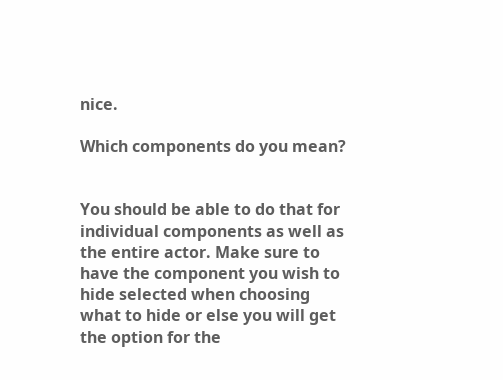nice.

Which components do you mean?


You should be able to do that for individual components as well as the entire actor. Make sure to have the component you wish to hide selected when choosing what to hide or else you will get the option for the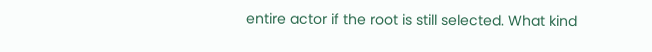entire actor if the root is still selected. What kind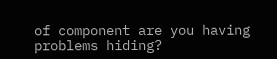of component are you having problems hiding?